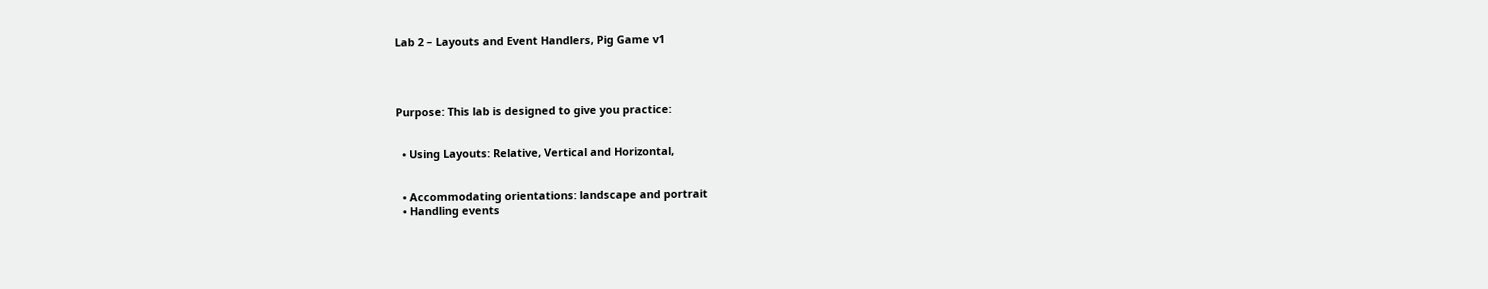Lab 2 – Layouts and Event Handlers, Pig Game v1




Purpose: This lab is designed to give you practice:


  • Using Layouts: Relative, Vertical and Horizontal,


  • Accommodating orientations: landscape and portrait
  • Handling events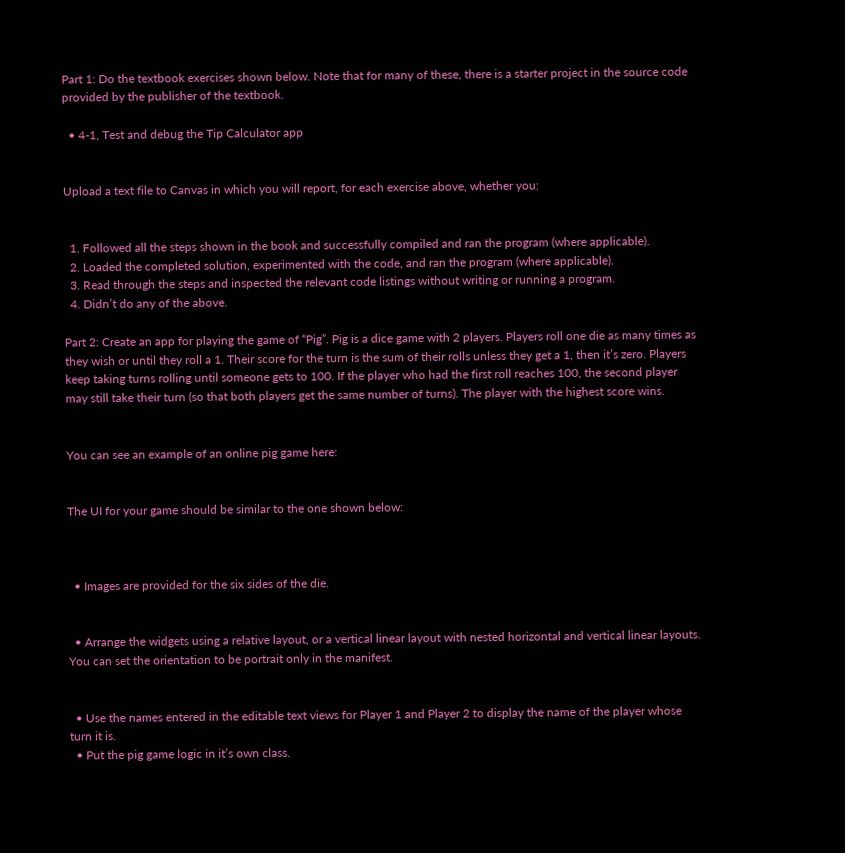Part 1: Do the textbook exercises shown below. Note that for many of these, there is a starter project in the source code provided by the publisher of the textbook.

  • 4-1, Test and debug the Tip Calculator app


Upload a text file to Canvas in which you will report, for each exercise above, whether you:


  1. Followed all the steps shown in the book and successfully compiled and ran the program (where applicable).
  2. Loaded the completed solution, experimented with the code, and ran the program (where applicable).
  3. Read through the steps and inspected the relevant code listings without writing or running a program.
  4. Didn’t do any of the above.

Part 2: Create an app for playing the game of “Pig”. Pig is a dice game with 2 players. Players roll one die as many times as they wish or until they roll a 1. Their score for the turn is the sum of their rolls unless they get a 1, then it’s zero. Players keep taking turns rolling until someone gets to 100. If the player who had the first roll reaches 100, the second player may still take their turn (so that both players get the same number of turns). The player with the highest score wins.


You can see an example of an online pig game here:


The UI for your game should be similar to the one shown below:



  • Images are provided for the six sides of the die.


  • Arrange the widgets using a relative layout, or a vertical linear layout with nested horizontal and vertical linear layouts. You can set the orientation to be portrait only in the manifest.


  • Use the names entered in the editable text views for Player 1 and Player 2 to display the name of the player whose turn it is.
  • Put the pig game logic in it’s own class.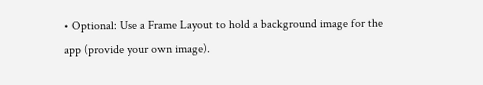• Optional: Use a Frame Layout to hold a background image for the app (provide your own image).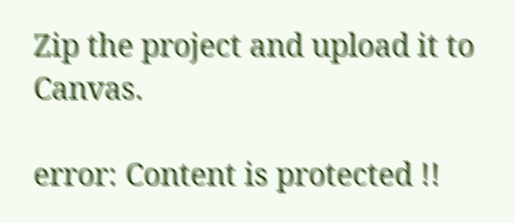Zip the project and upload it to Canvas.

error: Content is protected !!